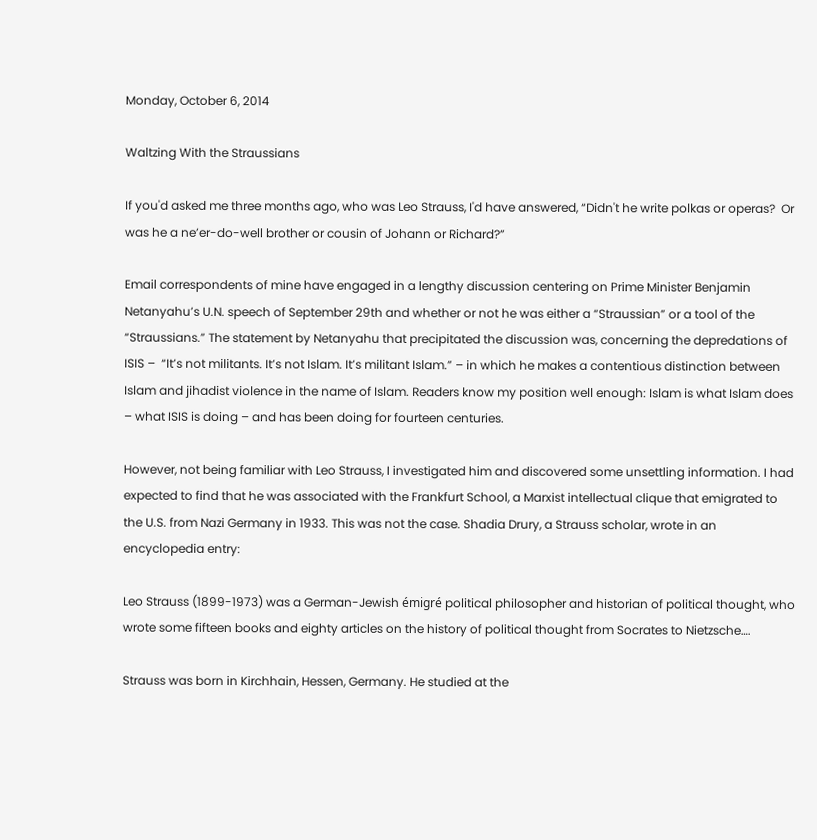Monday, October 6, 2014

Waltzing With the Straussians

If you'd asked me three months ago, who was Leo Strauss, I'd have answered, “Didn't he write polkas or operas?  Or was he a ne’er-do-well brother or cousin of Johann or Richard?”

Email correspondents of mine have engaged in a lengthy discussion centering on Prime Minister Benjamin Netanyahu’s U.N. speech of September 29th and whether or not he was either a “Straussian” or a tool of the “Straussians.” The statement by Netanyahu that precipitated the discussion was, concerning the depredations of ISIS –  “It’s not militants. It’s not Islam. It’s militant Islam.” – in which he makes a contentious distinction between Islam and jihadist violence in the name of Islam. Readers know my position well enough: Islam is what Islam does – what ISIS is doing – and has been doing for fourteen centuries.

However, not being familiar with Leo Strauss, I investigated him and discovered some unsettling information. I had expected to find that he was associated with the Frankfurt School, a Marxist intellectual clique that emigrated to the U.S. from Nazi Germany in 1933. This was not the case. Shadia Drury, a Strauss scholar, wrote in an encyclopedia entry:

Leo Strauss (1899-1973) was a German-Jewish émigré political philosopher and historian of political thought, who wrote some fifteen books and eighty articles on the history of political thought from Socrates to Nietzsche….

Strauss was born in Kirchhain, Hessen, Germany. He studied at the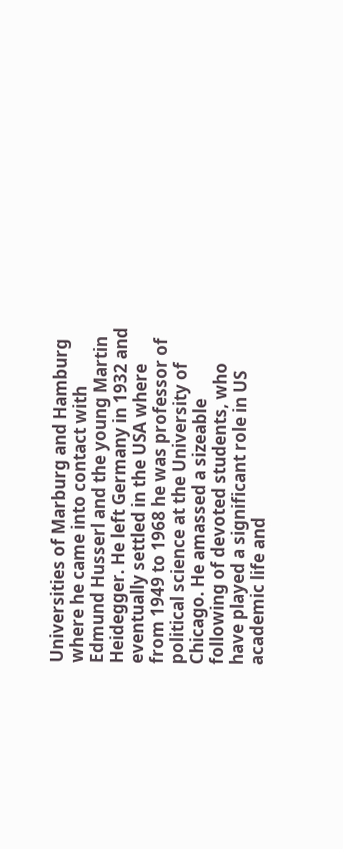Universities of Marburg and Hamburg where he came into contact with Edmund Husserl and the young Martin Heidegger. He left Germany in 1932 and eventually settled in the USA where from 1949 to 1968 he was professor of political science at the University of Chicago. He amassed a sizeable following of devoted students, who have played a significant role in US academic life and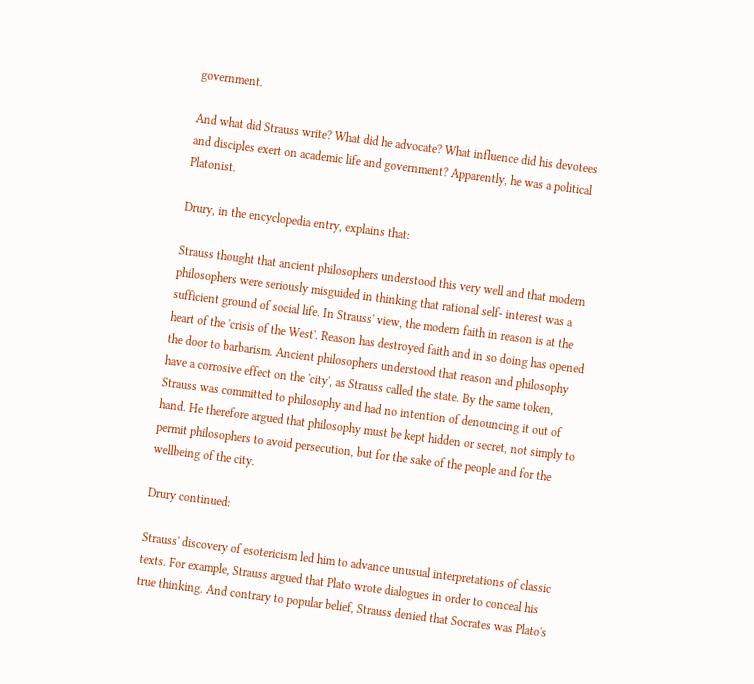government.

And what did Strauss write? What did he advocate? What influence did his devotees and disciples exert on academic life and government? Apparently, he was a political Platonist.

Drury, in the encyclopedia entry, explains that:

Strauss thought that ancient philosophers understood this very well and that modern philosophers were seriously misguided in thinking that rational self- interest was a sufficient ground of social life. In Strauss' view, the modern faith in reason is at the heart of the 'crisis of the West'. Reason has destroyed faith and in so doing has opened the door to barbarism. Ancient philosophers understood that reason and philosophy have a corrosive effect on the 'city', as Strauss called the state. By the same token, Strauss was committed to philosophy and had no intention of denouncing it out of hand. He therefore argued that philosophy must be kept hidden or secret, not simply to permit philosophers to avoid persecution, but for the sake of the people and for the wellbeing of the city.

Drury continued:

Strauss' discovery of esotericism led him to advance unusual interpretations of classic texts. For example, Strauss argued that Plato wrote dialogues in order to conceal his true thinking. And contrary to popular belief, Strauss denied that Socrates was Plato's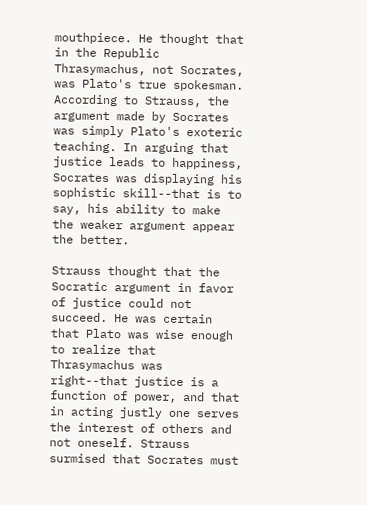mouthpiece. He thought that in the Republic Thrasymachus, not Socrates, was Plato's true spokesman. According to Strauss, the argument made by Socrates was simply Plato's exoteric teaching. In arguing that justice leads to happiness, Socrates was displaying his sophistic skill--that is to say, his ability to make the weaker argument appear the better.

Strauss thought that the Socratic argument in favor of justice could not succeed. He was certain that Plato was wise enough to realize that Thrasymachus was right--that justice is a function of power, and that in acting justly one serves the interest of others and not oneself. Strauss surmised that Socrates must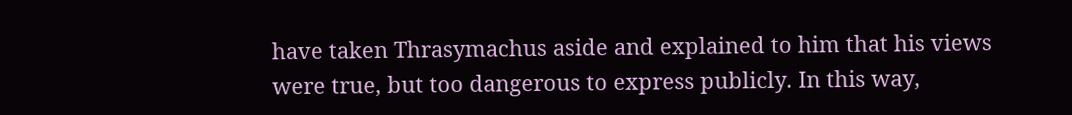have taken Thrasymachus aside and explained to him that his views were true, but too dangerous to express publicly. In this way,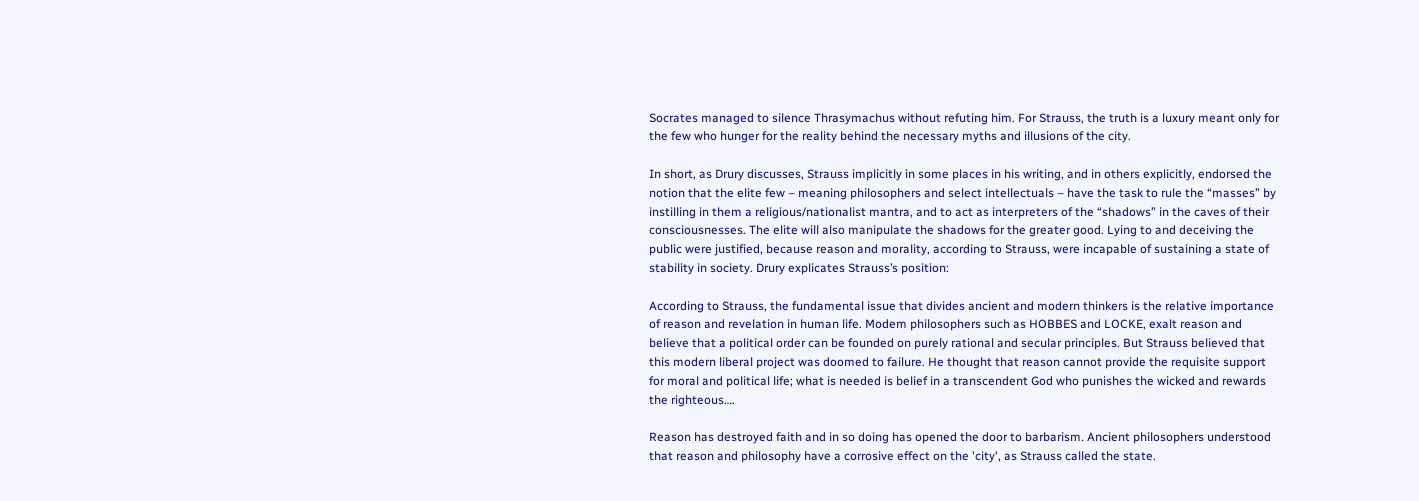Socrates managed to silence Thrasymachus without refuting him. For Strauss, the truth is a luxury meant only for the few who hunger for the reality behind the necessary myths and illusions of the city.

In short, as Drury discusses, Strauss implicitly in some places in his writing, and in others explicitly, endorsed the notion that the elite few – meaning philosophers and select intellectuals – have the task to rule the “masses” by instilling in them a religious/nationalist mantra, and to act as interpreters of the “shadows” in the caves of their consciousnesses. The elite will also manipulate the shadows for the greater good. Lying to and deceiving the public were justified, because reason and morality, according to Strauss, were incapable of sustaining a state of stability in society. Drury explicates Strauss’s position:

According to Strauss, the fundamental issue that divides ancient and modern thinkers is the relative importance of reason and revelation in human life. Modem philosophers such as HOBBES and LOCKE, exalt reason and believe that a political order can be founded on purely rational and secular principles. But Strauss believed that this modern liberal project was doomed to failure. He thought that reason cannot provide the requisite support for moral and political life; what is needed is belief in a transcendent God who punishes the wicked and rewards the righteous….

Reason has destroyed faith and in so doing has opened the door to barbarism. Ancient philosophers understood that reason and philosophy have a corrosive effect on the 'city', as Strauss called the state.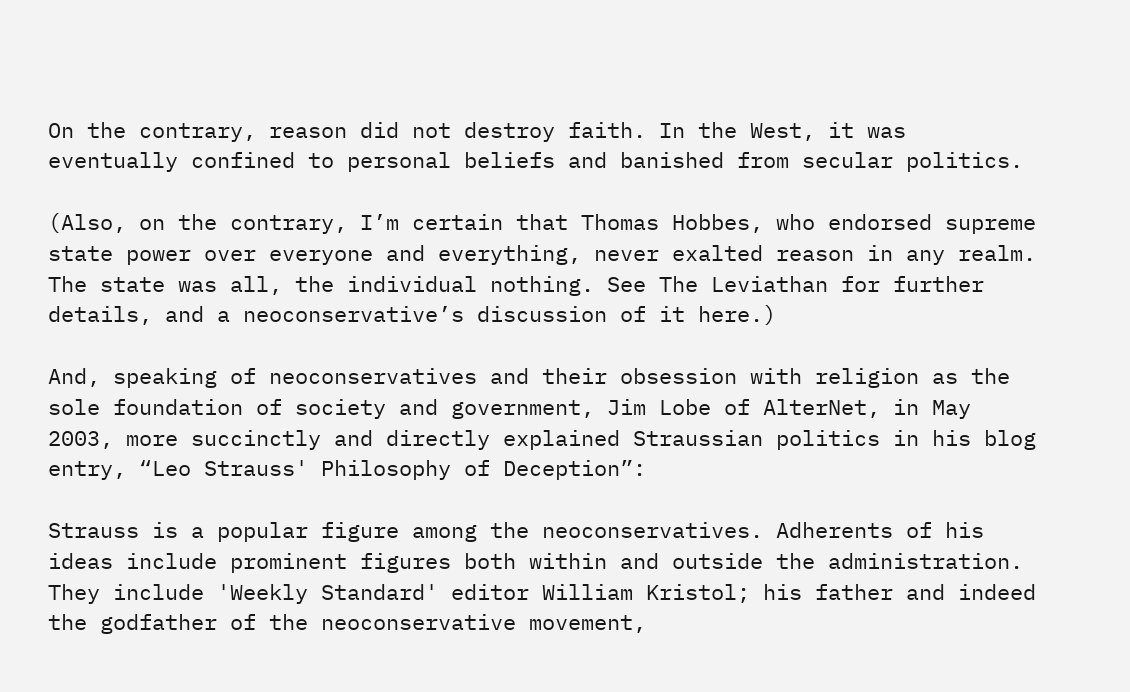On the contrary, reason did not destroy faith. In the West, it was eventually confined to personal beliefs and banished from secular politics.

(Also, on the contrary, I’m certain that Thomas Hobbes, who endorsed supreme state power over everyone and everything, never exalted reason in any realm. The state was all, the individual nothing. See The Leviathan for further details, and a neoconservative’s discussion of it here.)

And, speaking of neoconservatives and their obsession with religion as the sole foundation of society and government, Jim Lobe of AlterNet, in May 2003, more succinctly and directly explained Straussian politics in his blog entry, “Leo Strauss' Philosophy of Deception”:

Strauss is a popular figure among the neoconservatives. Adherents of his ideas include prominent figures both within and outside the administration. They include 'Weekly Standard' editor William Kristol; his father and indeed the godfather of the neoconservative movement,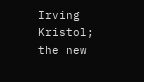Irving Kristol; the new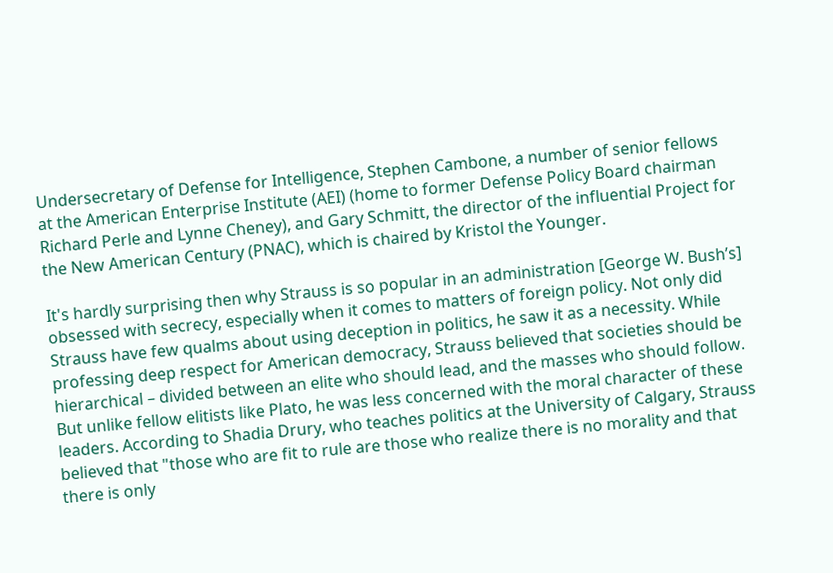Undersecretary of Defense for Intelligence, Stephen Cambone, a number of senior fellows at the American Enterprise Institute (AEI) (home to former Defense Policy Board chairman Richard Perle and Lynne Cheney), and Gary Schmitt, the director of the influential Project for the New American Century (PNAC), which is chaired by Kristol the Younger.

It's hardly surprising then why Strauss is so popular in an administration [George W. Bush’s] obsessed with secrecy, especially when it comes to matters of foreign policy. Not only did Strauss have few qualms about using deception in politics, he saw it as a necessity. While professing deep respect for American democracy, Strauss believed that societies should be hierarchical – divided between an elite who should lead, and the masses who should follow. But unlike fellow elitists like Plato, he was less concerned with the moral character of these leaders. According to Shadia Drury, who teaches politics at the University of Calgary, Strauss believed that "those who are fit to rule are those who realize there is no morality and that there is only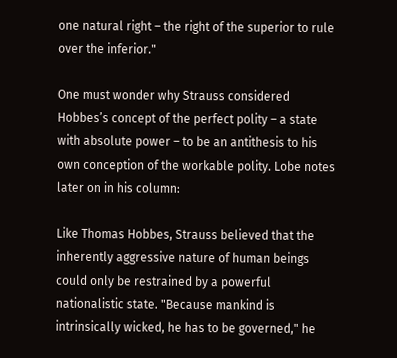one natural right – the right of the superior to rule over the inferior."

One must wonder why Strauss considered Hobbes’s concept of the perfect polity – a state with absolute power – to be an antithesis to his own conception of the workable polity. Lobe notes later on in his column:

Like Thomas Hobbes, Strauss believed that the inherently aggressive nature of human beings could only be restrained by a powerful nationalistic state. "Because mankind is intrinsically wicked, he has to be governed," he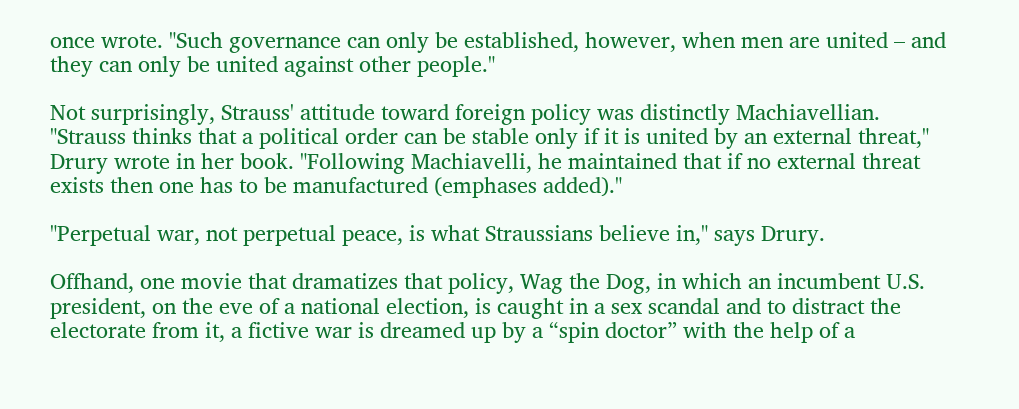once wrote. "Such governance can only be established, however, when men are united – and they can only be united against other people."

Not surprisingly, Strauss' attitude toward foreign policy was distinctly Machiavellian. "Strauss thinks that a political order can be stable only if it is united by an external threat," Drury wrote in her book. "Following Machiavelli, he maintained that if no external threat exists then one has to be manufactured (emphases added)."

"Perpetual war, not perpetual peace, is what Straussians believe in," says Drury.

Offhand, one movie that dramatizes that policy, Wag the Dog, in which an incumbent U.S. president, on the eve of a national election, is caught in a sex scandal and to distract the electorate from it, a fictive war is dreamed up by a “spin doctor” with the help of a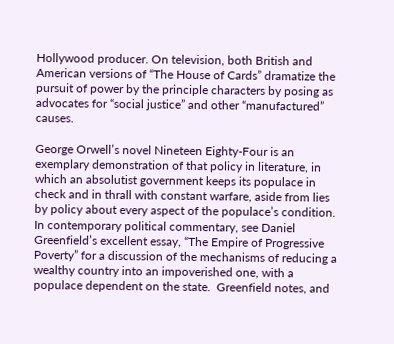Hollywood producer. On television, both British and American versions of “The House of Cards” dramatize the pursuit of power by the principle characters by posing as advocates for “social justice” and other “manufactured” causes.

George Orwell’s novel Nineteen Eighty-Four is an exemplary demonstration of that policy in literature, in which an absolutist government keeps its populace in check and in thrall with constant warfare, aside from lies by policy about every aspect of the populace’s condition. In contemporary political commentary, see Daniel Greenfield’s excellent essay, “The Empire of Progressive Poverty” for a discussion of the mechanisms of reducing a wealthy country into an impoverished one, with a populace dependent on the state.  Greenfield notes, and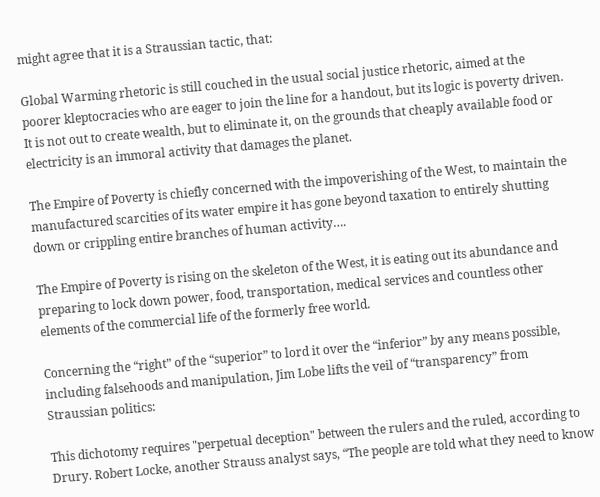might agree that it is a Straussian tactic, that:

Global Warming rhetoric is still couched in the usual social justice rhetoric, aimed at the poorer kleptocracies who are eager to join the line for a handout, but its logic is poverty driven. It is not out to create wealth, but to eliminate it, on the grounds that cheaply available food or electricity is an immoral activity that damages the planet.

The Empire of Poverty is chiefly concerned with the impoverishing of the West, to maintain the manufactured scarcities of its water empire it has gone beyond taxation to entirely shutting down or crippling entire branches of human activity….

The Empire of Poverty is rising on the skeleton of the West, it is eating out its abundance and preparing to lock down power, food, transportation, medical services and countless other elements of the commercial life of the formerly free world.

Concerning the “right” of the “superior” to lord it over the “inferior” by any means possible, including falsehoods and manipulation, Jim Lobe lifts the veil of “transparency” from Straussian politics:

This dichotomy requires "perpetual deception" between the rulers and the ruled, according to Drury. Robert Locke, another Strauss analyst says, “The people are told what they need to know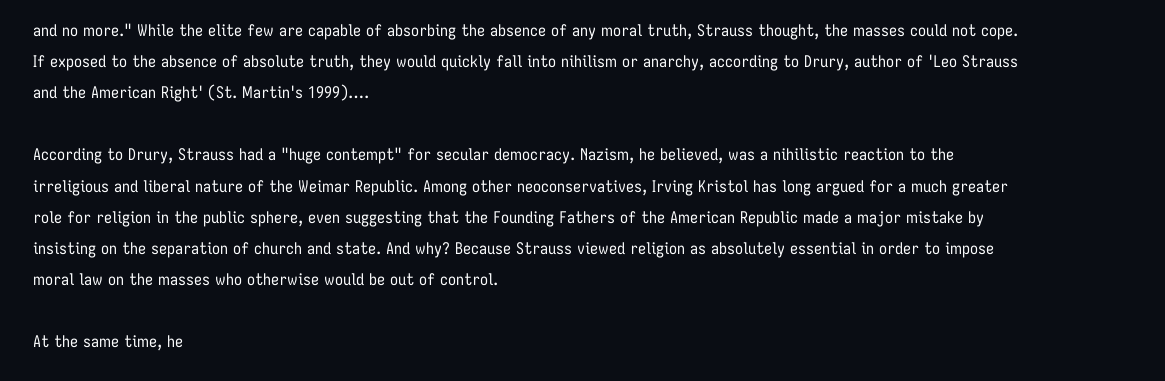and no more." While the elite few are capable of absorbing the absence of any moral truth, Strauss thought, the masses could not cope. If exposed to the absence of absolute truth, they would quickly fall into nihilism or anarchy, according to Drury, author of 'Leo Strauss and the American Right' (St. Martin's 1999)….

According to Drury, Strauss had a "huge contempt" for secular democracy. Nazism, he believed, was a nihilistic reaction to the irreligious and liberal nature of the Weimar Republic. Among other neoconservatives, Irving Kristol has long argued for a much greater role for religion in the public sphere, even suggesting that the Founding Fathers of the American Republic made a major mistake by insisting on the separation of church and state. And why? Because Strauss viewed religion as absolutely essential in order to impose moral law on the masses who otherwise would be out of control.

At the same time, he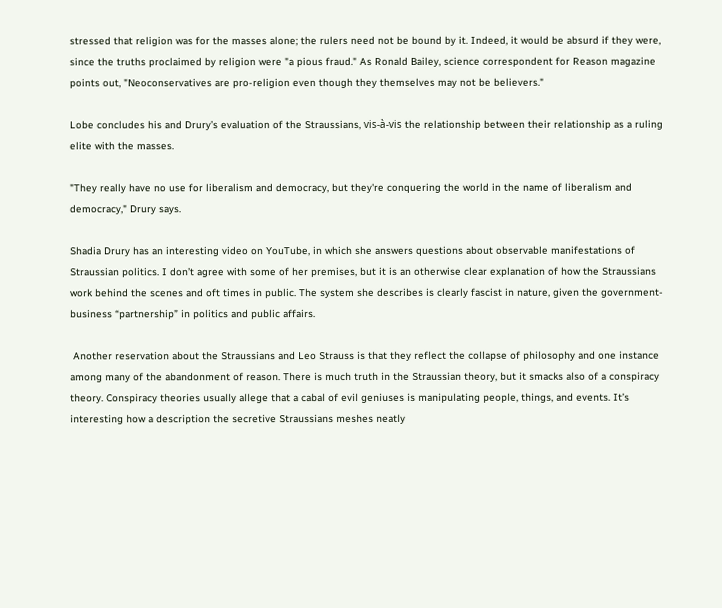stressed that religion was for the masses alone; the rulers need not be bound by it. Indeed, it would be absurd if they were, since the truths proclaimed by religion were "a pious fraud." As Ronald Bailey, science correspondent for Reason magazine points out, "Neoconservatives are pro-religion even though they themselves may not be believers."

Lobe concludes his and Drury’s evaluation of the Straussians, vis-à-vis the relationship between their relationship as a ruling elite with the masses.

"They really have no use for liberalism and democracy, but they're conquering the world in the name of liberalism and democracy," Drury says.

Shadia Drury has an interesting video on YouTube, in which she answers questions about observable manifestations of Straussian politics. I don’t agree with some of her premises, but it is an otherwise clear explanation of how the Straussians work behind the scenes and oft times in public. The system she describes is clearly fascist in nature, given the government-business “partnership” in politics and public affairs.

 Another reservation about the Straussians and Leo Strauss is that they reflect the collapse of philosophy and one instance among many of the abandonment of reason. There is much truth in the Straussian theory, but it smacks also of a conspiracy theory. Conspiracy theories usually allege that a cabal of evil geniuses is manipulating people, things, and events. It’s interesting how a description the secretive Straussians meshes neatly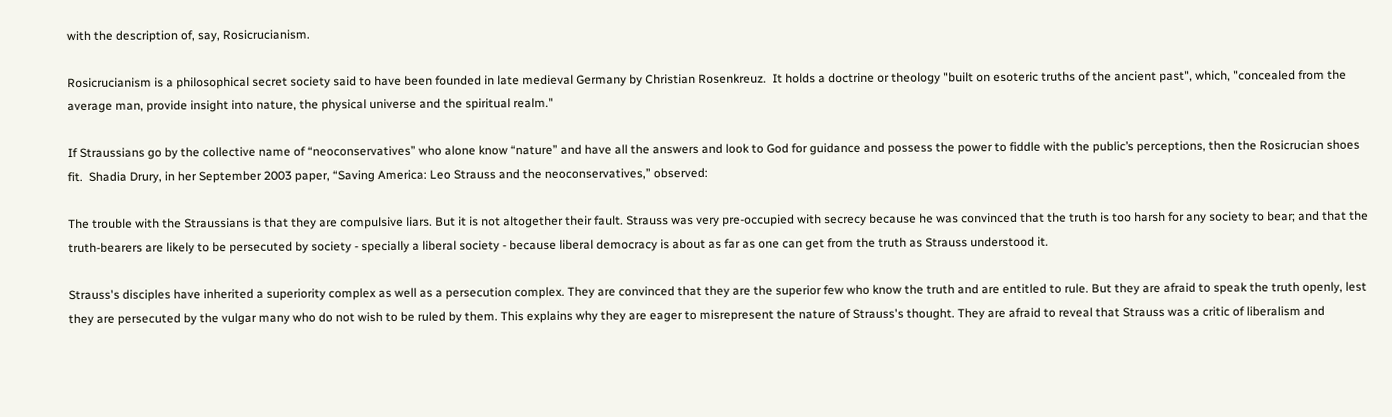with the description of, say, Rosicrucianism.

Rosicrucianism is a philosophical secret society said to have been founded in late medieval Germany by Christian Rosenkreuz.  It holds a doctrine or theology "built on esoteric truths of the ancient past", which, "concealed from the average man, provide insight into nature, the physical universe and the spiritual realm."

If Straussians go by the collective name of “neoconservatives” who alone know “nature” and have all the answers and look to God for guidance and possess the power to fiddle with the public’s perceptions, then the Rosicrucian shoes fit.  Shadia Drury, in her September 2003 paper, “Saving America: Leo Strauss and the neoconservatives,” observed:

The trouble with the Straussians is that they are compulsive liars. But it is not altogether their fault. Strauss was very pre-occupied with secrecy because he was convinced that the truth is too harsh for any society to bear; and that the truth-bearers are likely to be persecuted by society - specially a liberal society - because liberal democracy is about as far as one can get from the truth as Strauss understood it.

Strauss's disciples have inherited a superiority complex as well as a persecution complex. They are convinced that they are the superior few who know the truth and are entitled to rule. But they are afraid to speak the truth openly, lest they are persecuted by the vulgar many who do not wish to be ruled by them. This explains why they are eager to misrepresent the nature of Strauss's thought. They are afraid to reveal that Strauss was a critic of liberalism and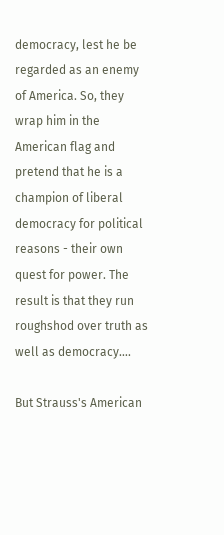democracy, lest he be regarded as an enemy of America. So, they wrap him in the American flag and pretend that he is a champion of liberal democracy for political reasons - their own quest for power. The result is that they run roughshod over truth as well as democracy….

But Strauss's American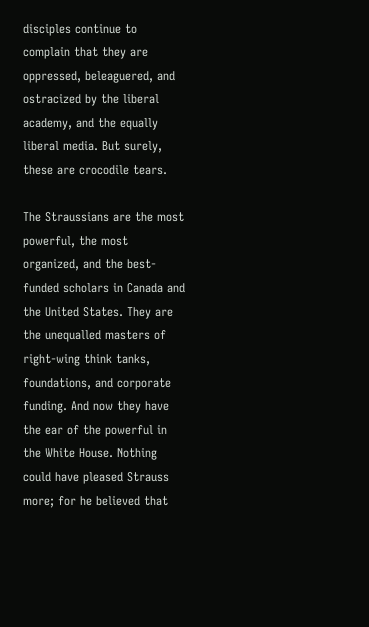disciples continue to complain that they are oppressed, beleaguered, and ostracized by the liberal academy, and the equally liberal media. But surely, these are crocodile tears.

The Straussians are the most powerful, the most organized, and the best-funded scholars in Canada and the United States. They are the unequalled masters of right-wing think tanks, foundations, and corporate funding. And now they have the ear of the powerful in the White House. Nothing could have pleased Strauss more; for he believed that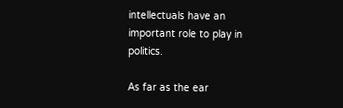intellectuals have an important role to play in politics.

As far as the ear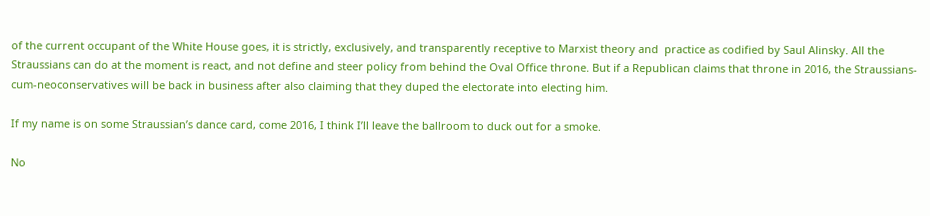of the current occupant of the White House goes, it is strictly, exclusively, and transparently receptive to Marxist theory and  practice as codified by Saul Alinsky. All the Straussians can do at the moment is react, and not define and steer policy from behind the Oval Office throne. But if a Republican claims that throne in 2016, the Straussians-cum-neoconservatives will be back in business after also claiming that they duped the electorate into electing him.

If my name is on some Straussian’s dance card, come 2016, I think I’ll leave the ballroom to duck out for a smoke.

No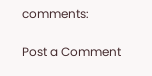comments:

Post a Comment